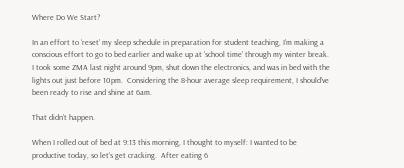Where Do We Start?

In an effort to ‘reset’ my sleep schedule in preparation for student teaching, I’m making a conscious effort to go to bed earlier and wake up at ‘school time’ through my winter break.  I took some ZMA last night around 9pm, shut down the electronics, and was in bed with the lights out just before 10pm.  Considering the 8-hour average sleep requirement, I should’ve been ready to rise and shine at 6am.

That didn’t happen.

When I rolled out of bed at 9:13 this morning, I thought to myself: I wanted to be productive today, so let’s get cracking.  After eating 6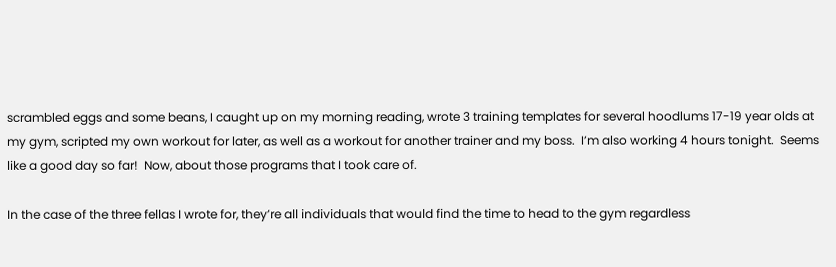scrambled eggs and some beans, I caught up on my morning reading, wrote 3 training templates for several hoodlums 17-19 year olds at my gym, scripted my own workout for later, as well as a workout for another trainer and my boss.  I’m also working 4 hours tonight.  Seems like a good day so far!  Now, about those programs that I took care of.

In the case of the three fellas I wrote for, they’re all individuals that would find the time to head to the gym regardless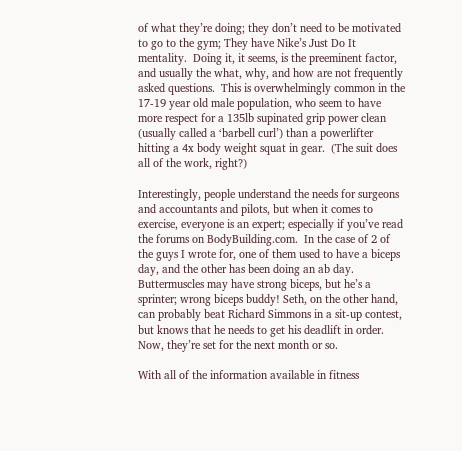of what they’re doing; they don’t need to be motivated to go to the gym; They have Nike’s Just Do It mentality.  Doing it, it seems, is the preeminent factor, and usually the what, why, and how are not frequently asked questions.  This is overwhelmingly common in the 17-19 year old male population, who seem to have more respect for a 135lb supinated grip power clean (usually called a ‘barbell curl’) than a powerlifter hitting a 4x body weight squat in gear.  (The suit does all of the work, right?)

Interestingly, people understand the needs for surgeons and accountants and pilots, but when it comes to exercise, everyone is an expert; especially if you’ve read the forums on BodyBuilding.com.  In the case of 2 of the guys I wrote for, one of them used to have a biceps day, and the other has been doing an ab day.  Buttermuscles may have strong biceps, but he’s a sprinter; wrong biceps buddy! Seth, on the other hand, can probably beat Richard Simmons in a sit-up contest, but knows that he needs to get his deadlift in order.  Now, they’re set for the next month or so.

With all of the information available in fitness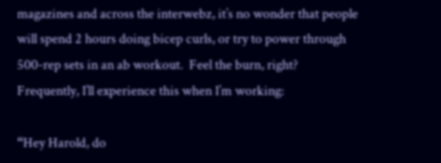magazines and across the interwebz, it’s no wonder that people will spend 2 hours doing bicep curls, or try to power through 500-rep sets in an ab workout.  Feel the burn, right?  Frequently, I’ll experience this when I’m working:

“Hey Harold, do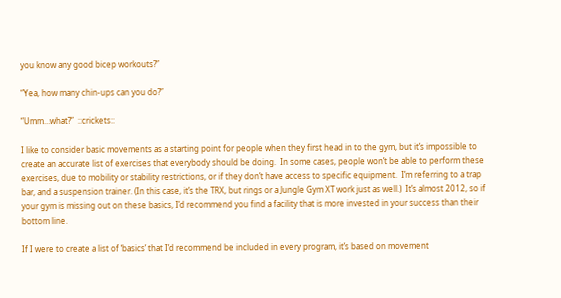you know any good bicep workouts?”

“Yea, how many chin-ups can you do?”

“Umm…what?”  ::crickets::

I like to consider basic movements as a starting point for people when they first head in to the gym, but it’s impossible to create an accurate list of exercises that everybody should be doing.  In some cases, people won’t be able to perform these exercises, due to mobility or stability restrictions, or if they don’t have access to specific equipment.  I’m referring to a trap bar, and a suspension trainer. (In this case, it’s the TRX, but rings or a Jungle Gym XT work just as well.)  It’s almost 2012, so if your gym is missing out on these basics, I’d recommend you find a facility that is more invested in your success than their bottom line.

If I were to create a list of ‘basics’ that I’d recommend be included in every program, it’s based on movement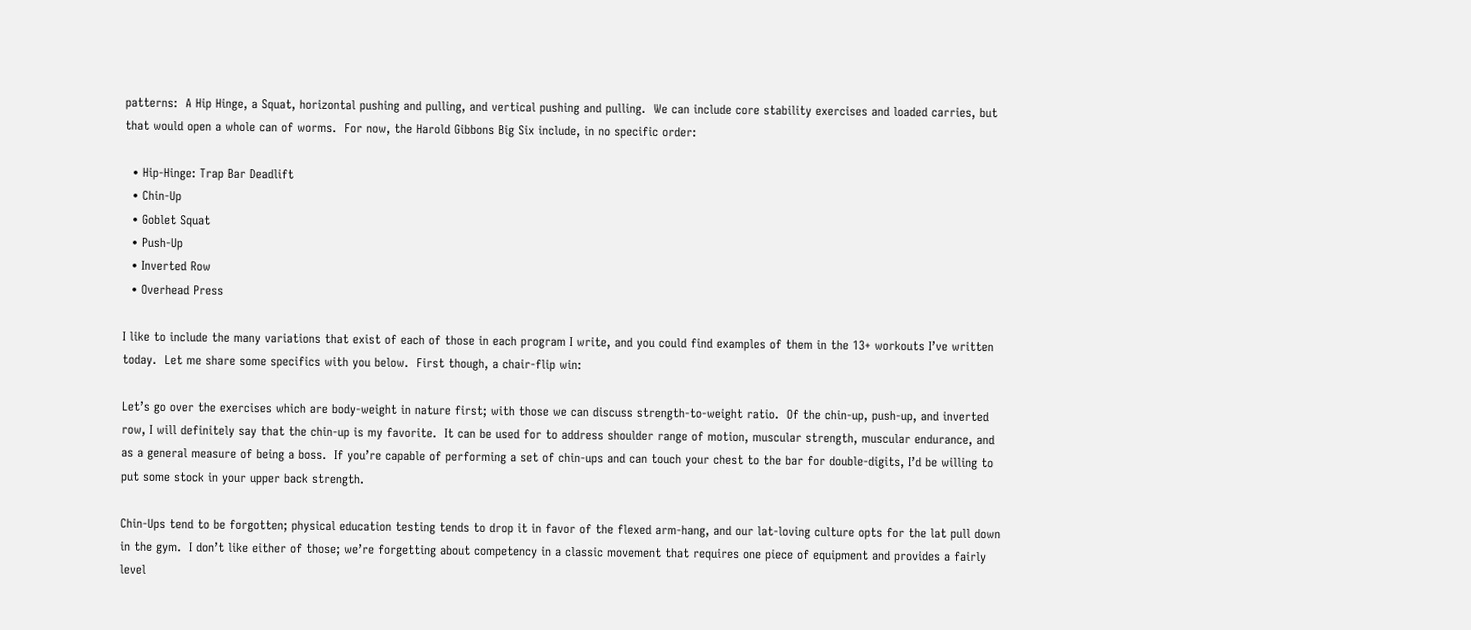patterns:  A Hip Hinge, a Squat, horizontal pushing and pulling, and vertical pushing and pulling.  We can include core stability exercises and loaded carries, but that would open a whole can of worms.  For now, the Harold Gibbons Big Six include, in no specific order:

  • Hip-Hinge: Trap Bar Deadlift
  • Chin-Up
  • Goblet Squat
  • Push-Up
  • Inverted Row
  • Overhead Press

I like to include the many variations that exist of each of those in each program I write, and you could find examples of them in the 13+ workouts I’ve written today.  Let me share some specifics with you below.  First though, a chair-flip win:

Let’s go over the exercises which are body-weight in nature first; with those we can discuss strength-to-weight ratio.  Of the chin-up, push-up, and inverted row, I will definitely say that the chin-up is my favorite.  It can be used for to address shoulder range of motion, muscular strength, muscular endurance, and as a general measure of being a boss.  If you’re capable of performing a set of chin-ups and can touch your chest to the bar for double-digits, I’d be willing to put some stock in your upper back strength.

Chin-Ups tend to be forgotten; physical education testing tends to drop it in favor of the flexed arm-hang, and our lat-loving culture opts for the lat pull down in the gym.  I don’t like either of those; we’re forgetting about competency in a classic movement that requires one piece of equipment and provides a fairly level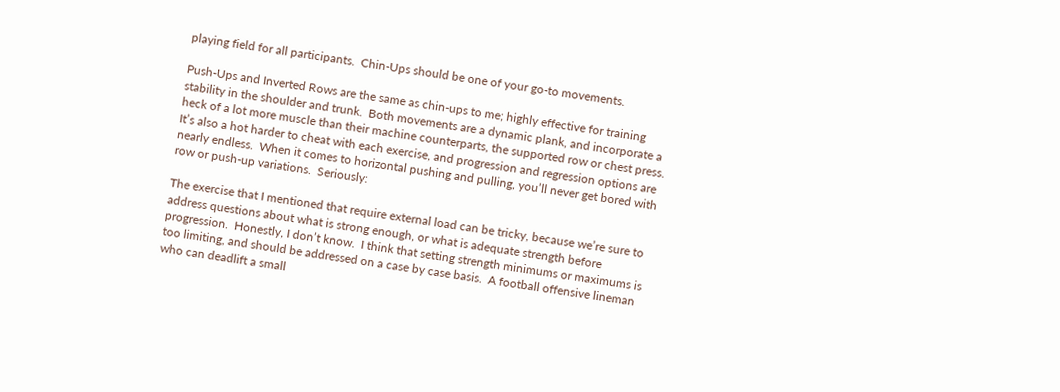playing field for all participants.  Chin-Ups should be one of your go-to movements.

Push-Ups and Inverted Rows are the same as chin-ups to me; highly effective for training stability in the shoulder and trunk.  Both movements are a dynamic plank, and incorporate a heck of a lot more muscle than their machine counterparts, the supported row or chest press.  It’s also a hot harder to cheat with each exercise, and progression and regression options are nearly endless.  When it comes to horizontal pushing and pulling, you’ll never get bored with row or push-up variations.  Seriously:

The exercise that I mentioned that require external load can be tricky, because we’re sure to address questions about what is strong enough, or what is adequate strength before progression.  Honestly, I don’t know.  I think that setting strength minimums or maximums is too limiting, and should be addressed on a case by case basis.  A football offensive lineman who can deadlift a small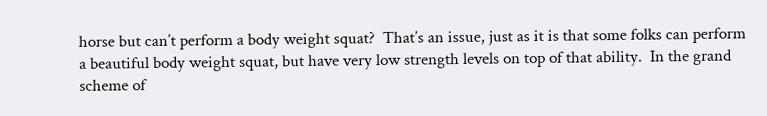horse but can’t perform a body weight squat?  That’s an issue, just as it is that some folks can perform a beautiful body weight squat, but have very low strength levels on top of that ability.  In the grand scheme of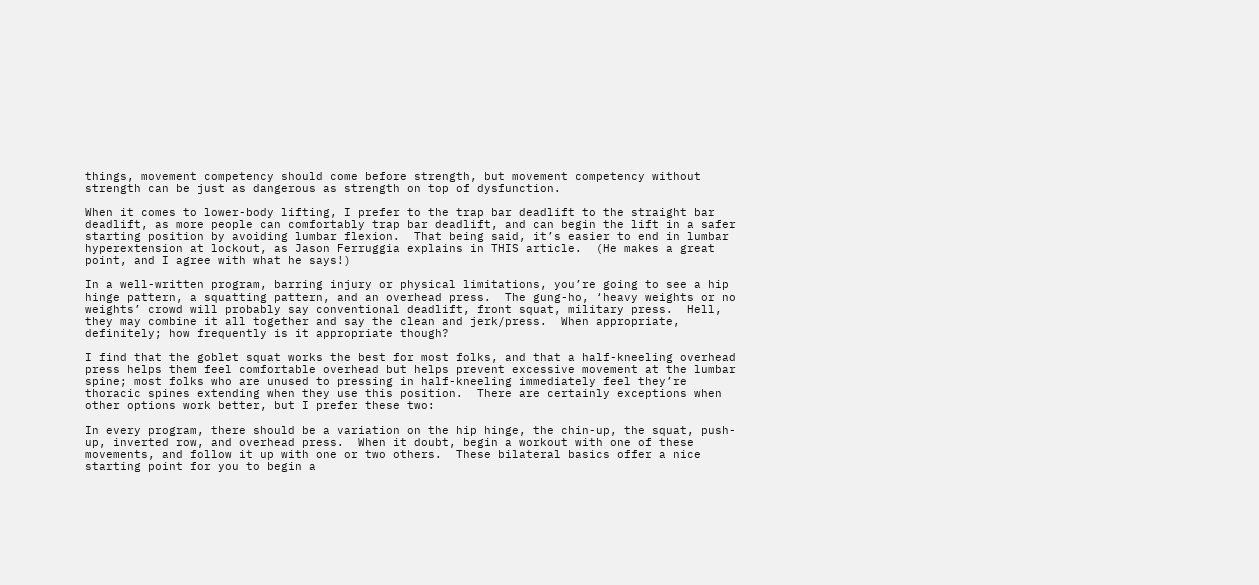things, movement competency should come before strength, but movement competency without strength can be just as dangerous as strength on top of dysfunction.

When it comes to lower-body lifting, I prefer to the trap bar deadlift to the straight bar deadlift, as more people can comfortably trap bar deadlift, and can begin the lift in a safer starting position by avoiding lumbar flexion.  That being said, it’s easier to end in lumbar hyperextension at lockout, as Jason Ferruggia explains in THIS article.  (He makes a great point, and I agree with what he says!)

In a well-written program, barring injury or physical limitations, you’re going to see a hip hinge pattern, a squatting pattern, and an overhead press.  The gung-ho, ‘heavy weights or no weights’ crowd will probably say conventional deadlift, front squat, military press.  Hell, they may combine it all together and say the clean and jerk/press.  When appropriate, definitely; how frequently is it appropriate though?

I find that the goblet squat works the best for most folks, and that a half-kneeling overhead press helps them feel comfortable overhead but helps prevent excessive movement at the lumbar spine; most folks who are unused to pressing in half-kneeling immediately feel they’re thoracic spines extending when they use this position.  There are certainly exceptions when other options work better, but I prefer these two:

In every program, there should be a variation on the hip hinge, the chin-up, the squat, push-up, inverted row, and overhead press.  When it doubt, begin a workout with one of these movements, and follow it up with one or two others.  These bilateral basics offer a nice starting point for you to begin a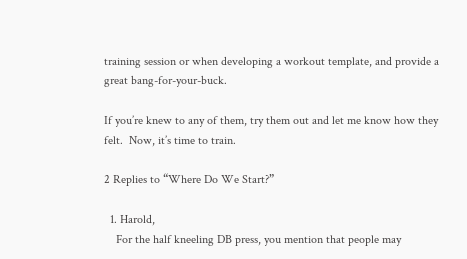training session or when developing a workout template, and provide a great bang-for-your-buck.

If you’re knew to any of them, try them out and let me know how they felt.  Now, it’s time to train.

2 Replies to “Where Do We Start?”

  1. Harold,
    For the half kneeling DB press, you mention that people may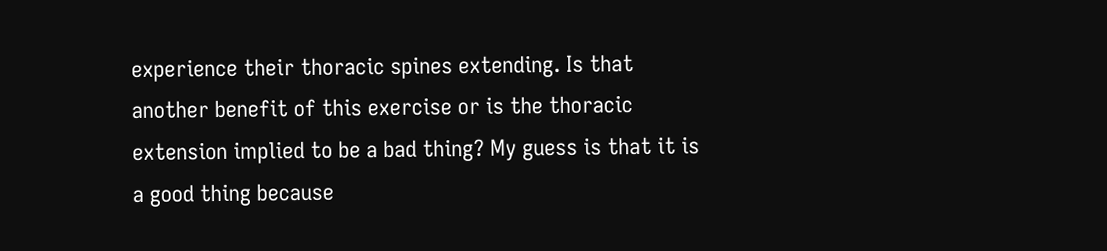experience their thoracic spines extending. Is that another benefit of this exercise or is the thoracic extension implied to be a bad thing? My guess is that it is a good thing because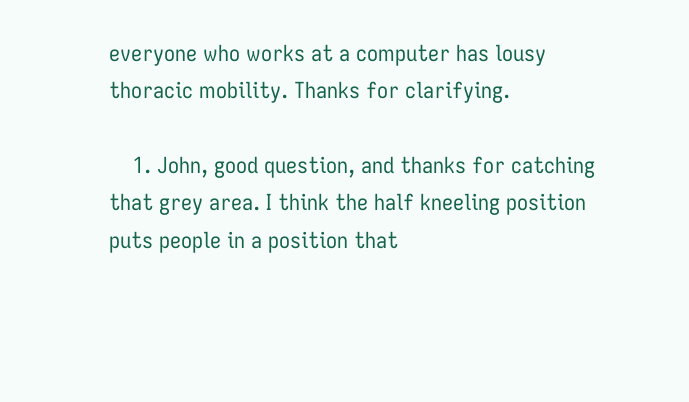everyone who works at a computer has lousy thoracic mobility. Thanks for clarifying.

    1. John, good question, and thanks for catching that grey area. I think the half kneeling position puts people in a position that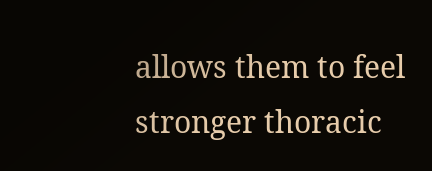allows them to feel stronger thoracic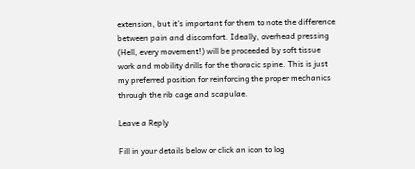extension, but it’s important for them to note the difference between pain and discomfort. Ideally, overhead pressing (Hell, every movement!) will be proceeded by soft tissue work and mobility drills for the thoracic spine. This is just my preferred position for reinforcing the proper mechanics through the rib cage and scapulae.

Leave a Reply

Fill in your details below or click an icon to log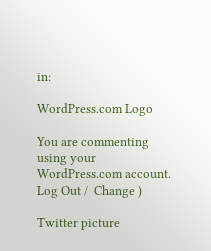in:

WordPress.com Logo

You are commenting using your WordPress.com account. Log Out /  Change )

Twitter picture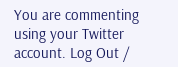You are commenting using your Twitter account. Log Out /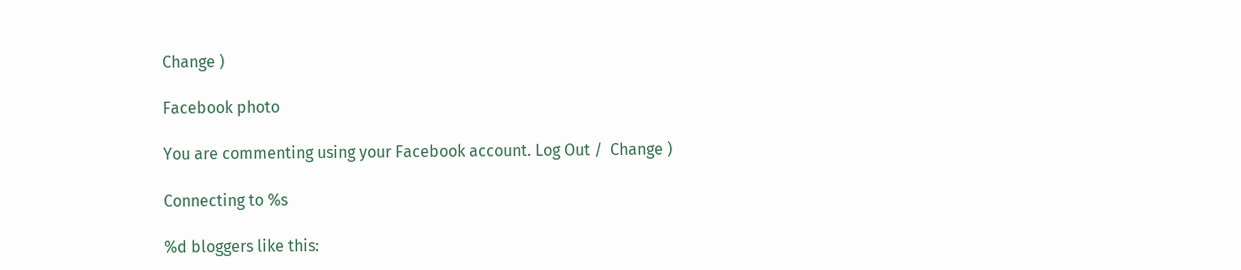Change )

Facebook photo

You are commenting using your Facebook account. Log Out /  Change )

Connecting to %s

%d bloggers like this: